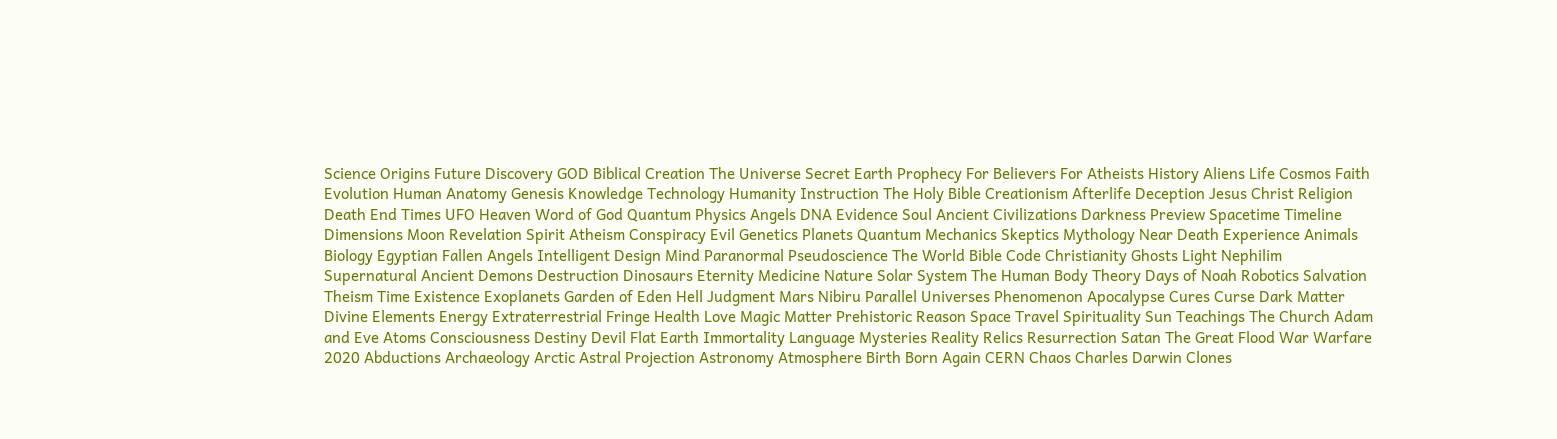Science Origins Future Discovery GOD Biblical Creation The Universe Secret Earth Prophecy For Believers For Atheists History Aliens Life Cosmos Faith Evolution Human Anatomy Genesis Knowledge Technology Humanity Instruction The Holy Bible Creationism Afterlife Deception Jesus Christ Religion Death End Times UFO Heaven Word of God Quantum Physics Angels DNA Evidence Soul Ancient Civilizations Darkness Preview Spacetime Timeline Dimensions Moon Revelation Spirit Atheism Conspiracy Evil Genetics Planets Quantum Mechanics Skeptics Mythology Near Death Experience Animals Biology Egyptian Fallen Angels Intelligent Design Mind Paranormal Pseudoscience The World Bible Code Christianity Ghosts Light Nephilim Supernatural Ancient Demons Destruction Dinosaurs Eternity Medicine Nature Solar System The Human Body Theory Days of Noah Robotics Salvation Theism Time Existence Exoplanets Garden of Eden Hell Judgment Mars Nibiru Parallel Universes Phenomenon Apocalypse Cures Curse Dark Matter Divine Elements Energy Extraterrestrial Fringe Health Love Magic Matter Prehistoric Reason Space Travel Spirituality Sun Teachings The Church Adam and Eve Atoms Consciousness Destiny Devil Flat Earth Immortality Language Mysteries Reality Relics Resurrection Satan The Great Flood War Warfare 2020 Abductions Archaeology Arctic Astral Projection Astronomy Atmosphere Birth Born Again CERN Chaos Charles Darwin Clones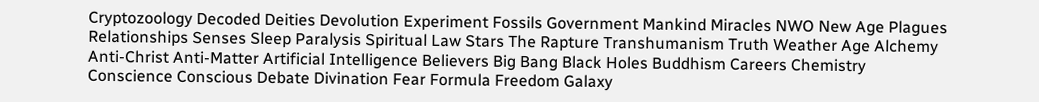Cryptozoology Decoded Deities Devolution Experiment Fossils Government Mankind Miracles NWO New Age Plagues Relationships Senses Sleep Paralysis Spiritual Law Stars The Rapture Transhumanism Truth Weather Age Alchemy Anti-Christ Anti-Matter Artificial Intelligence Believers Big Bang Black Holes Buddhism Careers Chemistry Conscience Conscious Debate Divination Fear Formula Freedom Galaxy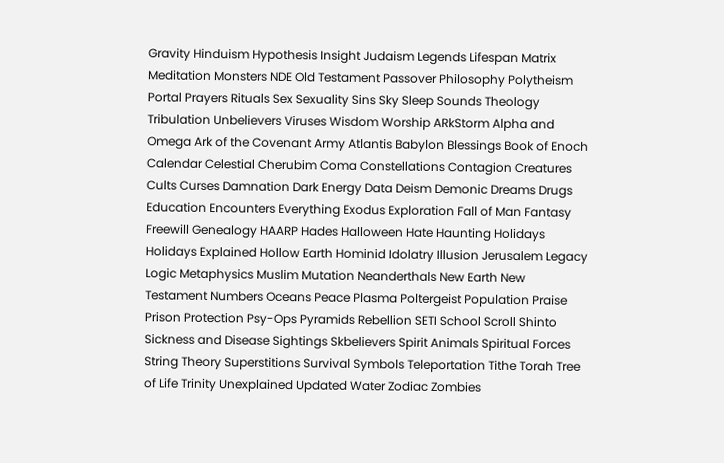Gravity Hinduism Hypothesis Insight Judaism Legends Lifespan Matrix Meditation Monsters NDE Old Testament Passover Philosophy Polytheism Portal Prayers Rituals Sex Sexuality Sins Sky Sleep Sounds Theology Tribulation Unbelievers Viruses Wisdom Worship ARkStorm Alpha and Omega Ark of the Covenant Army Atlantis Babylon Blessings Book of Enoch Calendar Celestial Cherubim Coma Constellations Contagion Creatures Cults Curses Damnation Dark Energy Data Deism Demonic Dreams Drugs Education Encounters Everything Exodus Exploration Fall of Man Fantasy Freewill Genealogy HAARP Hades Halloween Hate Haunting Holidays Holidays Explained Hollow Earth Hominid Idolatry Illusion Jerusalem Legacy Logic Metaphysics Muslim Mutation Neanderthals New Earth New Testament Numbers Oceans Peace Plasma Poltergeist Population Praise Prison Protection Psy-Ops Pyramids Rebellion SETI School Scroll Shinto Sickness and Disease Sightings Skbelievers Spirit Animals Spiritual Forces String Theory Superstitions Survival Symbols Teleportation Tithe Torah Tree of Life Trinity Unexplained Updated Water Zodiac Zombies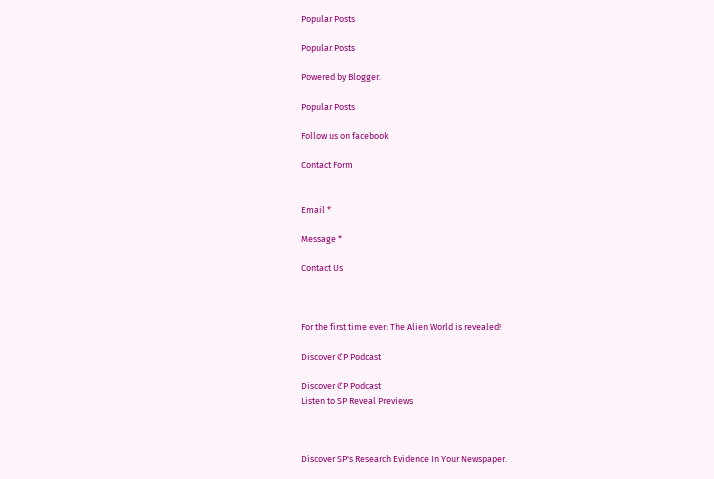Popular Posts

Popular Posts

Powered by Blogger.

Popular Posts

Follow us on facebook

Contact Form


Email *

Message *

Contact Us



For the first time ever: The Alien World is revealed!

Discover ℭP Podcast

Discover ℭP Podcast
Listen to SP Reveal Previews



Discover SP's Research Evidence In Your Newspaper.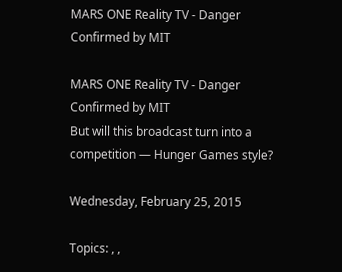MARS ONE Reality TV - Danger Confirmed by MIT

MARS ONE Reality TV - Danger Confirmed by MIT
But will this broadcast turn into a competition — Hunger Games style?

Wednesday, February 25, 2015

Topics: , ,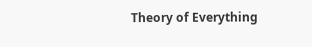Theory of Everything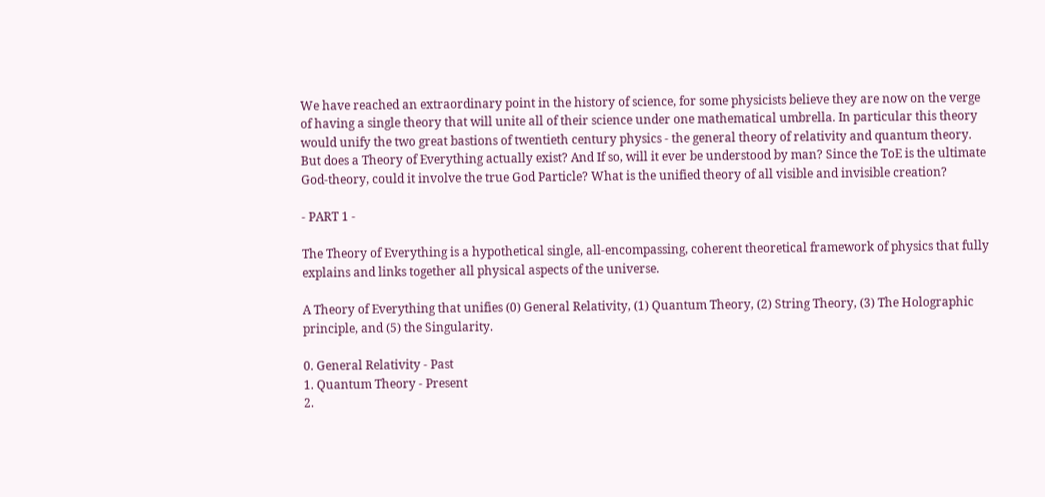We have reached an extraordinary point in the history of science, for some physicists believe they are now on the verge of having a single theory that will unite all of their science under one mathematical umbrella. In particular this theory would unify the two great bastions of twentieth century physics - the general theory of relativity and quantum theory.
But does a Theory of Everything actually exist? And If so, will it ever be understood by man? Since the ToE is the ultimate God-theory, could it involve the true God Particle? What is the unified theory of all visible and invisible creation?

- PART 1 -

The Theory of Everything is a hypothetical single, all-encompassing, coherent theoretical framework of physics that fully explains and links together all physical aspects of the universe.

A Theory of Everything that unifies (0) General Relativity, (1) Quantum Theory, (2) String Theory, (3) The Holographic principle, and (5) the Singularity.

0. General Relativity - Past
1. Quantum Theory - Present
2.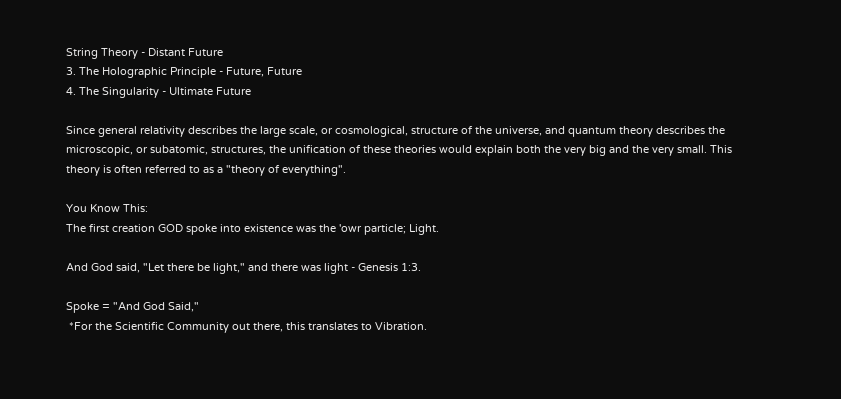String Theory - Distant Future
3. The Holographic Principle - Future, Future
4. The Singularity - Ultimate Future

Since general relativity describes the large scale, or cosmological, structure of the universe, and quantum theory describes the microscopic, or subatomic, structures, the unification of these theories would explain both the very big and the very small. This theory is often referred to as a "theory of everything".

You Know This:
The first creation GOD spoke into existence was the 'owr particle; Light.

And God said, "Let there be light," and there was light - Genesis 1:3.

Spoke = "And God Said,"
 *For the Scientific Community out there, this translates to Vibration.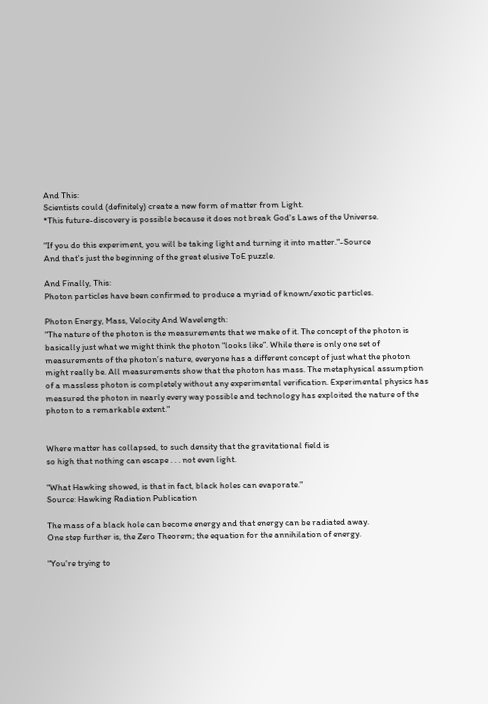And This:
Scientists could (definitely) create a new form of matter from Light.
*This future-discovery is possible because it does not break God's Laws of the Universe.

"If you do this experiment, you will be taking light and turning it into matter."-Source
And that's just the beginning of the great elusive ToE puzzle.

And Finally, This:
Photon particles have been confirmed to produce a myriad of known/exotic particles.

Photon Energy, Mass, Velocity And Wavelength:
"The nature of the photon is the measurements that we make of it. The concept of the photon is basically just what we might think the photon “looks like”. While there is only one set of measurements of the photon’s nature, everyone has a different concept of just what the photon might really be. All measurements show that the photon has mass. The metaphysical assumption of a massless photon is completely without any experimental verification. Experimental physics has measured the photon in nearly every way possible and technology has exploited the nature of the photon to a remarkable extent."


Where matter has collapsed, to such density that the gravitational field is
so high that nothing can escape . . . not even light.

"What Hawking showed, is that in fact, black holes can evaporate."
Source: Hawking Radiation Publication

The mass of a black hole can become energy and that energy can be radiated away.
One step further is, the Zero Theorem; the equation for the annihilation of energy.

"You're trying to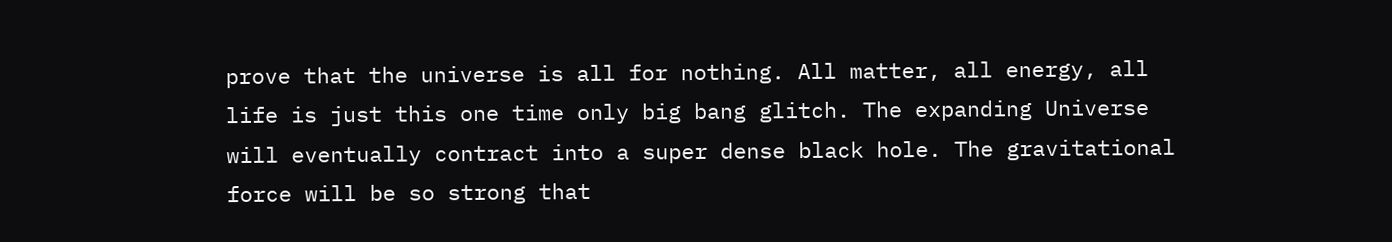prove that the universe is all for nothing. All matter, all energy, all life is just this one time only big bang glitch. The expanding Universe will eventually contract into a super dense black hole. The gravitational force will be so strong that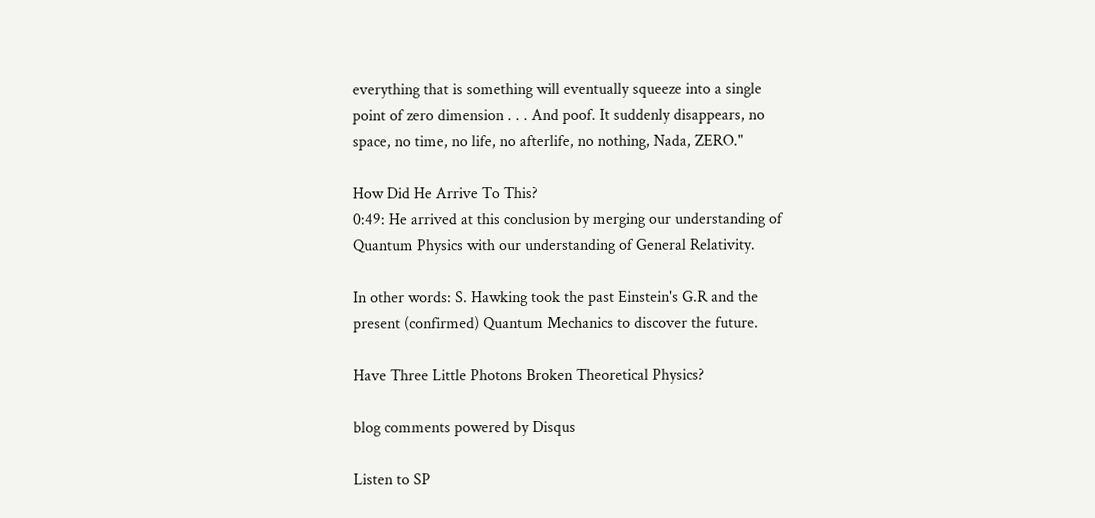everything that is something will eventually squeeze into a single point of zero dimension . . . And poof. It suddenly disappears, no space, no time, no life, no afterlife, no nothing, Nada, ZERO."

How Did He Arrive To This?
0:49: He arrived at this conclusion by merging our understanding of Quantum Physics with our understanding of General Relativity.

In other words: S. Hawking took the past Einstein's G.R and the present (confirmed) Quantum Mechanics to discover the future.

Have Three Little Photons Broken Theoretical Physics?

blog comments powered by Disqus

Listen to SP